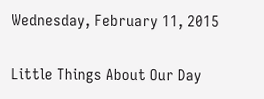Wednesday, February 11, 2015

Little Things About Our Day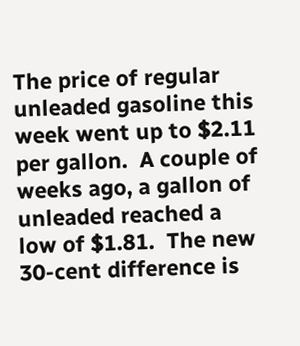The price of regular unleaded gasoline this week went up to $2.11 per gallon.  A couple of weeks ago, a gallon of unleaded reached a low of $1.81.  The new 30-cent difference is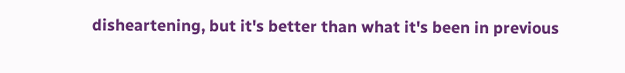disheartening, but it's better than what it's been in previous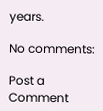years.

No comments:

Post a Comment